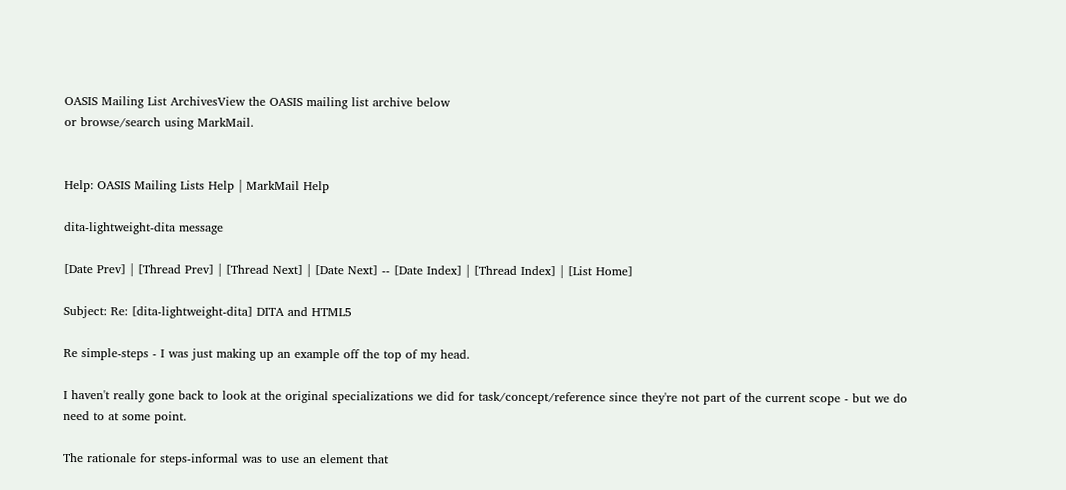OASIS Mailing List ArchivesView the OASIS mailing list archive below
or browse/search using MarkMail.


Help: OASIS Mailing Lists Help | MarkMail Help

dita-lightweight-dita message

[Date Prev] | [Thread Prev] | [Thread Next] | [Date Next] -- [Date Index] | [Thread Index] | [List Home]

Subject: Re: [dita-lightweight-dita] DITA and HTML5

Re simple-steps - I was just making up an example off the top of my head.

I haven't really gone back to look at the original specializations we did for task/concept/reference since they're not part of the current scope - but we do need to at some point.

The rationale for steps-informal was to use an element that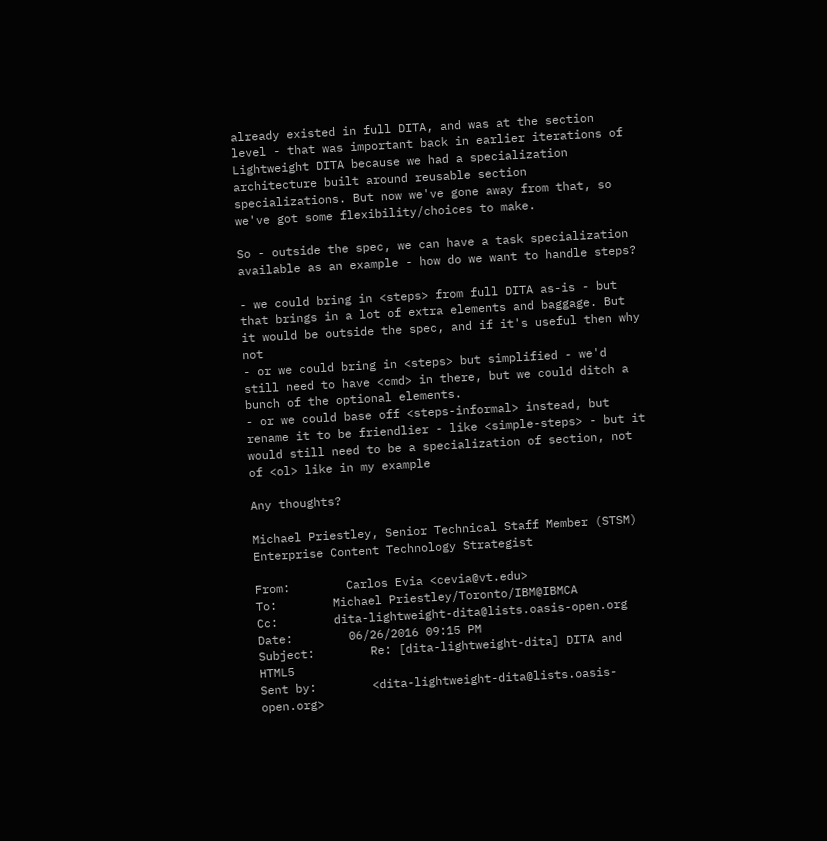already existed in full DITA, and was at the section level - that was important back in earlier iterations of Lightweight DITA because we had a specialization architecture built around reusable section specializations. But now we've gone away from that, so we've got some flexibility/choices to make.

So - outside the spec, we can have a task specialization available as an example - how do we want to handle steps?

- we could bring in <steps> from full DITA as-is - but that brings in a lot of extra elements and baggage. But it would be outside the spec, and if it's useful then why not
- or we could bring in <steps> but simplified - we'd still need to have <cmd> in there, but we could ditch a bunch of the optional elements.
- or we could base off <steps-informal> instead, but rename it to be friendlier - like <simple-steps> - but it would still need to be a specialization of section, not of <ol> like in my example

Any thoughts?

Michael Priestley, Senior Technical Staff Member (STSM)
Enterprise Content Technology Strategist

From:        Carlos Evia <cevia@vt.edu>
To:        Michael Priestley/Toronto/IBM@IBMCA
Cc:        dita-lightweight-dita@lists.oasis-open.org
Date:        06/26/2016 09:15 PM
Subject:        Re: [dita-lightweight-dita] DITA and HTML5
Sent by:        <dita-lightweight-dita@lists.oasis-open.org>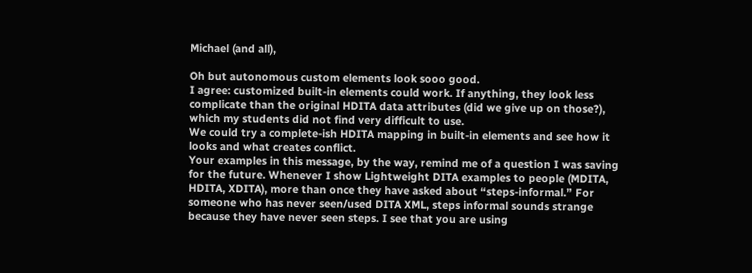Michael (and all),

Oh but autonomous custom elements look sooo good.
I agree: customized built-in elements could work. If anything, they look less complicate than the original HDITA data attributes (did we give up on those?), which my students did not find very difficult to use.
We could try a complete-ish HDITA mapping in built-in elements and see how it looks and what creates conflict.
Your examples in this message, by the way, remind me of a question I was saving for the future. Whenever I show Lightweight DITA examples to people (MDITA, HDITA, XDITA), more than once they have asked about “steps-informal.” For someone who has never seen/used DITA XML, steps informal sounds strange because they have never seen steps. I see that you are using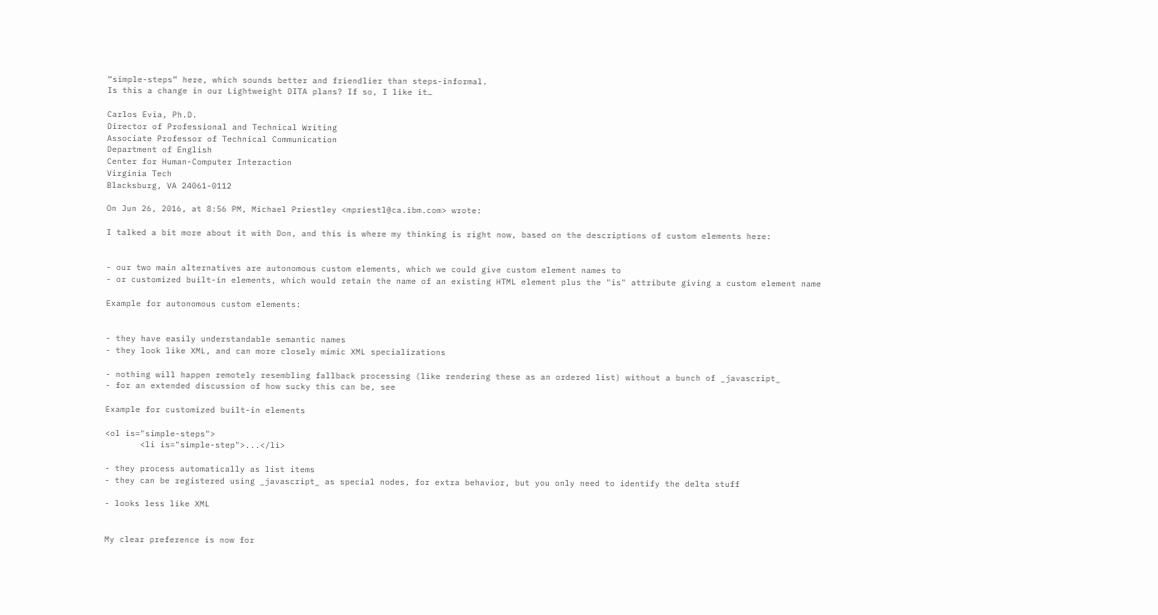“simple-steps” here, which sounds better and friendlier than steps-informal.
Is this a change in our Lightweight DITA plans? If so, I like it…

Carlos Evia, Ph.D.
Director of Professional and Technical Writing
Associate Professor of Technical Communication
Department of English
Center for Human-Computer Interaction
Virginia Tech
Blacksburg, VA 24061-0112

On Jun 26, 2016, at 8:56 PM, Michael Priestley <mpriestl@ca.ibm.com> wrote:

I talked a bit more about it with Don, and this is where my thinking is right now, based on the descriptions of custom elements here:


- our two main alternatives are autonomous custom elements, which we could give custom element names to
- or customized built-in elements, which would retain the name of an existing HTML element plus the "is" attribute giving a custom element name

Example for autonomous custom elements:


- they have easily understandable semantic names
- they look like XML, and can more closely mimic XML specializations

- nothing will happen remotely resembling fallback processing (like rendering these as an ordered list) without a bunch of _javascript_
- for an extended discussion of how sucky this can be, see

Example for customized built-in elements

<ol is="simple-steps">
       <li is="simple-step">...</li>

- they process automatically as list items
- they can be registered using _javascript_ as special nodes, for extra behavior, but you only need to identify the delta stuff

- looks less like XML


My clear preference is now for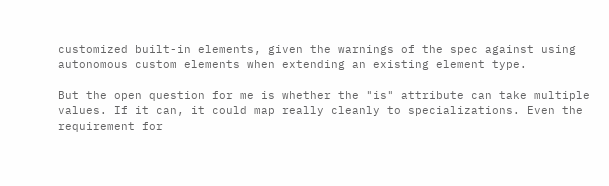customized built-in elements, given the warnings of the spec against using autonomous custom elements when extending an existing element type.

But the open question for me is whether the "is" attribute can take multiple values. If it can, it could map really cleanly to specializations. Even the requirement for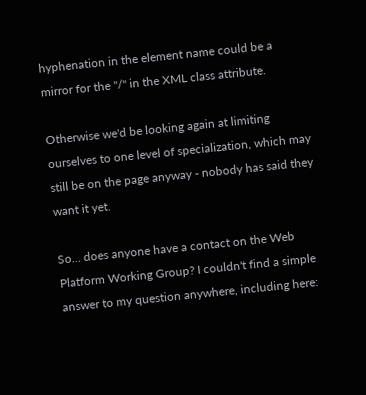hyphenation in the element name could be a mirror for the "/" in the XML class attribute.

Otherwise we'd be looking again at limiting ourselves to one level of specialization, which may still be on the page anyway - nobody has said they want it yet.

So... does anyone have a contact on the Web Platform Working Group? I couldn't find a simple answer to my question anywhere, including here: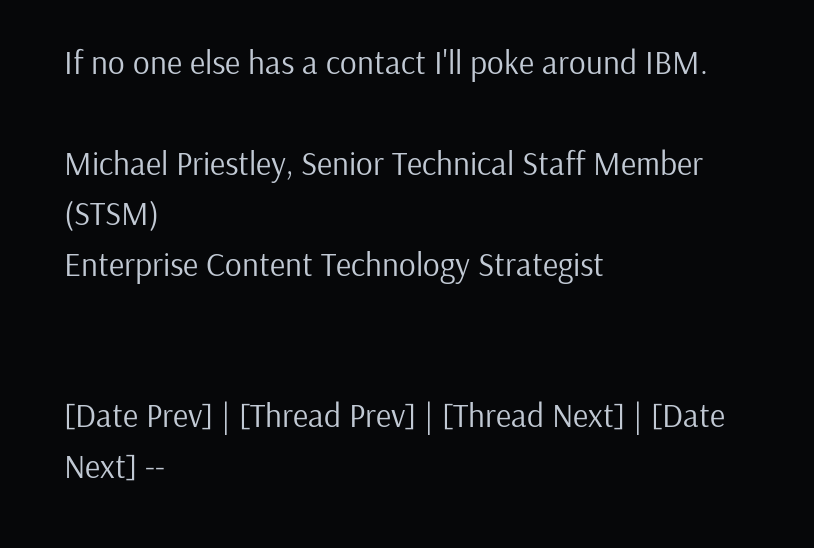If no one else has a contact I'll poke around IBM.

Michael Priestley, Senior Technical Staff Member (STSM)
Enterprise Content Technology Strategist


[Date Prev] | [Thread Prev] | [Thread Next] | [Date Next] --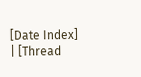[Date Index] | [Thread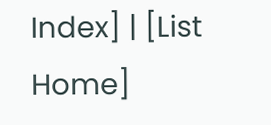Index] | [List Home]